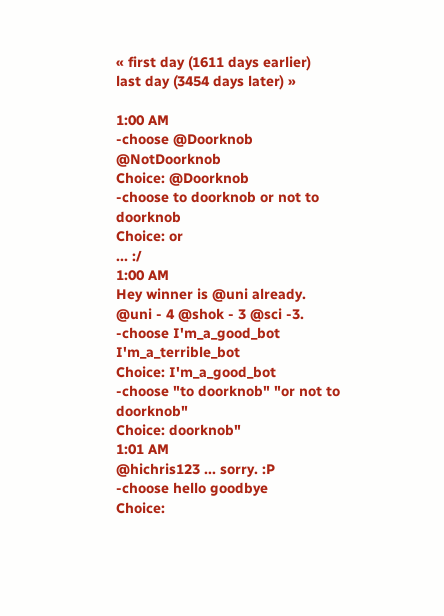« first day (1611 days earlier)      last day (3454 days later) »

1:00 AM
-choose @Doorknob @NotDoorknob
Choice: @Doorknob
-choose to doorknob or not to doorknob
Choice: or
... :/
1:00 AM
Hey winner is @uni already. @uni - 4 @shok - 3 @sci -3.
-choose I'm_a_good_bot I'm_a_terrible_bot
Choice: I'm_a_good_bot
-choose "to doorknob" "or not to doorknob"
Choice: doorknob"
1:01 AM
@hichris123 ... sorry. :P
-choose hello goodbye
Choice: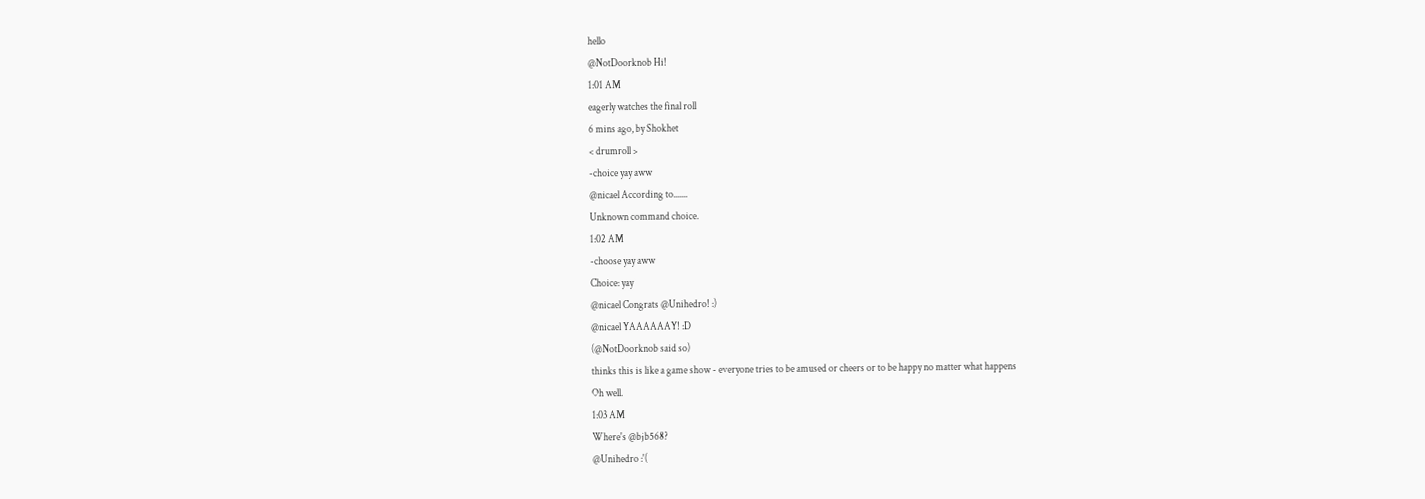hello
@NotDoorknob Hi!
1:01 AM
eagerly watches the final roll
6 mins ago, by Shokhet
< drumroll >
-choice yay aww
@nicael According to.......
Unknown command choice.
1:02 AM
-choose yay aww
Choice: yay
@nicael Congrats @Unihedro! :)
@nicael YAAAAAAY! :D
(@NotDoorknob said so)
thinks this is like a game show - everyone tries to be amused or cheers or to be happy no matter what happens
Oh well.
1:03 AM
Where's @bjb568?
@Unihedro :'(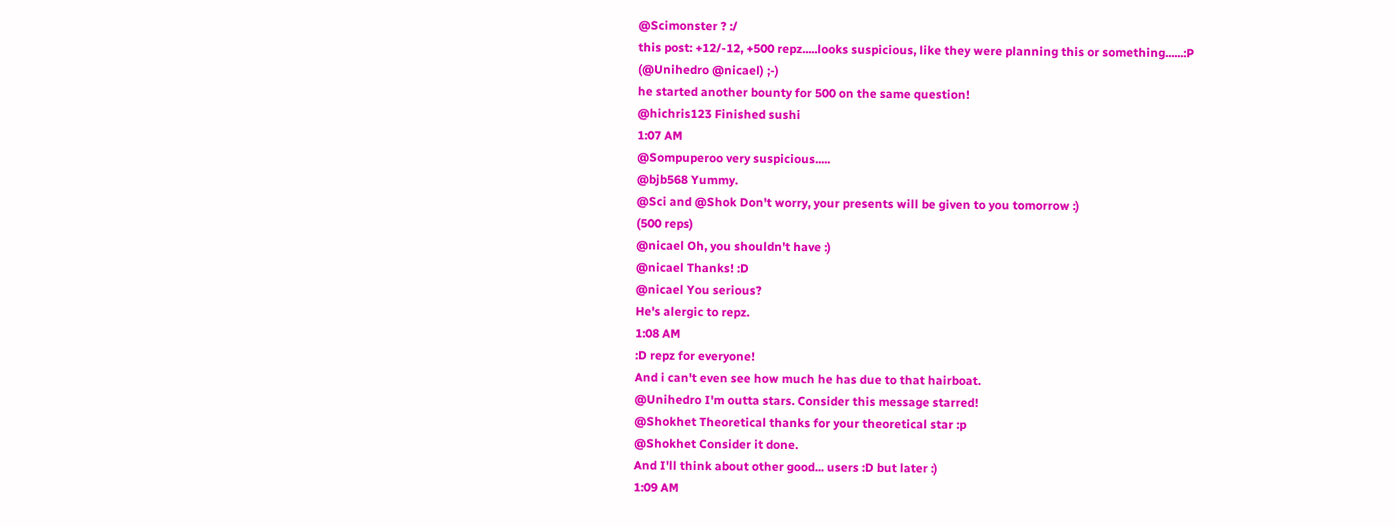@Scimonster ? :/
this post: +12/-12, +500 repz.....looks suspicious, like they were planning this or something......:P
(@Unihedro @nicael) ;-)
he started another bounty for 500 on the same question!
@hichris123 Finished sushi
1:07 AM
@Sompuperoo very suspicious.....
@bjb568 Yummy.
@Sci and @Shok Don't worry, your presents will be given to you tomorrow :)
(500 reps)
@nicael Oh, you shouldn't have :)
@nicael Thanks! :D
@nicael You serious?
He's alergic to repz.
1:08 AM
:D repz for everyone!
And i can't even see how much he has due to that hairboat.
@Unihedro I'm outta stars. Consider this message starred!
@Shokhet Theoretical thanks for your theoretical star :p
@Shokhet Consider it done.
And I'll think about other good... users :D but later :)
1:09 AM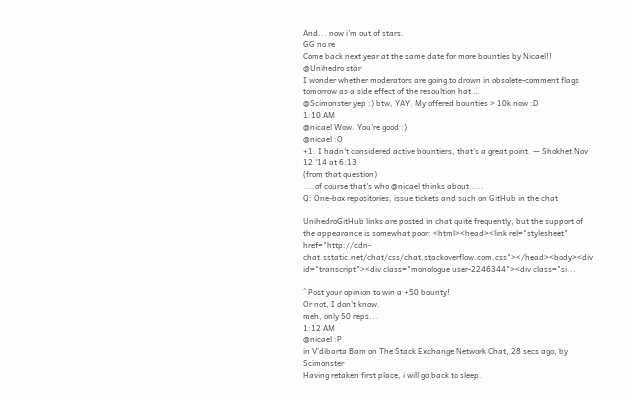And... now i'm out of stars.
GG no re
Come back next year at the same date for more bounties by Nicael!!
@Unihedro star
I wonder whether moderators are going to drown in obsolete-comment flags tomorrow as a side effect of the resoultion hat …
@Scimonster yep :) btw, YAY. My offered bounties > 10k now :D
1:10 AM
@nicael Wow. You're good :)
@nicael :O
+1. I hadn't considered active bountiers, that's a great point. — Shokhet Nov 12 '14 at 6:13
(from that question)
....of course that's who @nicael thinks about.....
Q: One-box repositories, issue tickets and such on GitHub in the chat

UnihedroGitHub links are posted in chat quite frequently, but the support of the appearance is somewhat poor: <html><head><link rel="stylesheet" href="http://cdn-chat.sstatic.net/chat/css/chat.stackoverflow.com.css"></head><body><div id="transcript"><div class="monologue user-2246344"><div class="si...

^ Post your opinion to win a +50 bounty!
Or not, I don't know.
meh, only 50 reps...
1:12 AM
@nicael :P
in V'dibarta Bam on The Stack Exchange Network Chat, 28 secs ago, by Scimonster
Having retaken first place, i will go back to sleep.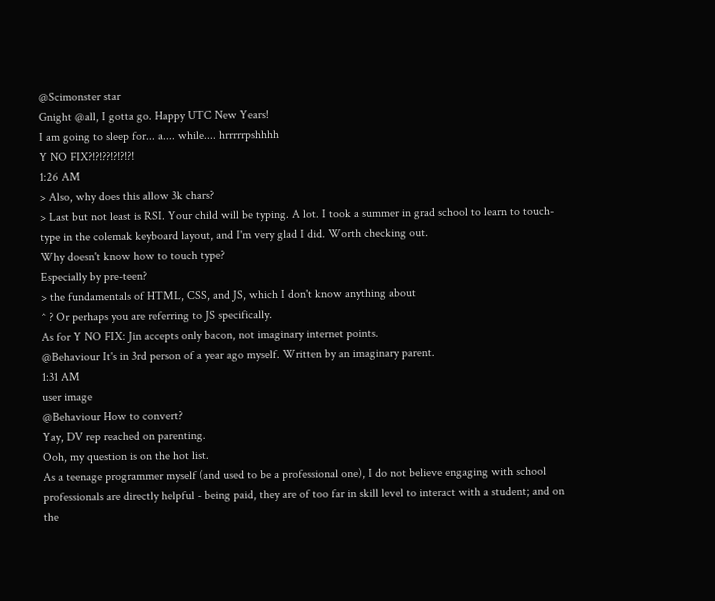@Scimonster star
Gnight @all, I gotta go. Happy UTC New Years!
I am going to sleep for... a.... while.... hrrrrrpshhhh
Y NO FIX?!?!??!?!?!?!
1:26 AM
> Also, why does this allow 3k chars?
> Last but not least is RSI. Your child will be typing. A lot. I took a summer in grad school to learn to touch-type in the colemak keyboard layout, and I'm very glad I did. Worth checking out.
Why doesn't know how to touch type?
Especially by pre-teen?
> the fundamentals of HTML, CSS, and JS, which I don't know anything about
^ ? Or perhaps you are referring to JS specifically.
As for Y NO FIX: Jin accepts only bacon, not imaginary internet points.
@Behaviour It's in 3rd person of a year ago myself. Written by an imaginary parent.
1:31 AM
user image
@Behaviour How to convert?
Yay, DV rep reached on parenting.
Ooh, my question is on the hot list.
As a teenage programmer myself (and used to be a professional one), I do not believe engaging with school professionals are directly helpful - being paid, they are of too far in skill level to interact with a student; and on the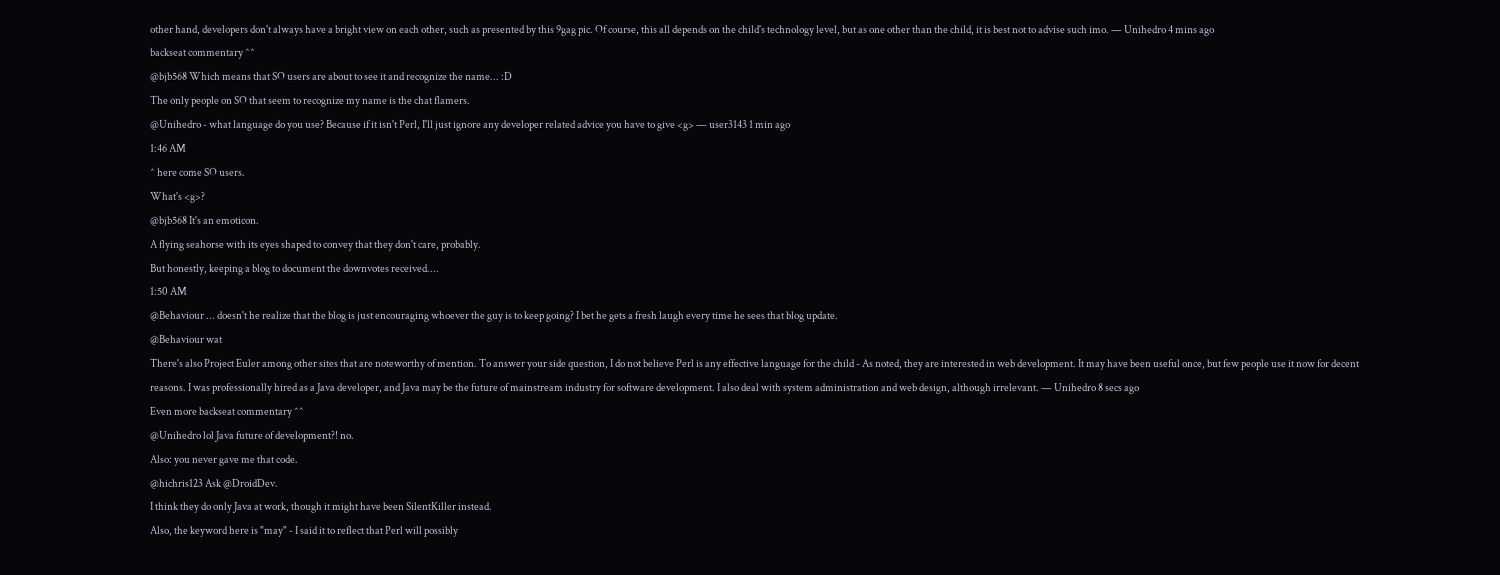other hand, developers don't always have a bright view on each other, such as presented by this 9gag pic. Of course, this all depends on the child's technology level, but as one other than the child, it is best not to advise such imo. — Unihedro 4 mins ago
backseat commentary ^^
@bjb568 Which means that SO users are about to see it and recognize the name... :D
The only people on SO that seem to recognize my name is the chat flamers.
@Unihedro - what language do you use? Because if it isn't Perl, I'll just ignore any developer related advice you have to give <g> — user3143 1 min ago
1:46 AM
^ here come SO users.
What's <g>?
@bjb568 It's an emoticon.
A flying seahorse with its eyes shaped to convey that they don't care, probably.
But honestly, keeping a blog to document the downvotes received....
1:50 AM
@Behaviour ... doesn't he realize that the blog is just encouraging whoever the guy is to keep going? I bet he gets a fresh laugh every time he sees that blog update.
@Behaviour wat
There's also Project Euler among other sites that are noteworthy of mention. To answer your side question, I do not believe Perl is any effective language for the child - As noted, they are interested in web development. It may have been useful once, but few people use it now for decent reasons. I was professionally hired as a Java developer, and Java may be the future of mainstream industry for software development. I also deal with system administration and web design, although irrelevant. — Unihedro 8 secs ago
Even more backseat commentary ^^
@Unihedro lol Java future of development?! no.
Also: you never gave me that code.
@hichris123 Ask @DroidDev.
I think they do only Java at work, though it might have been SilentKiller instead.
Also, the keyword here is "may" - I said it to reflect that Perl will possibly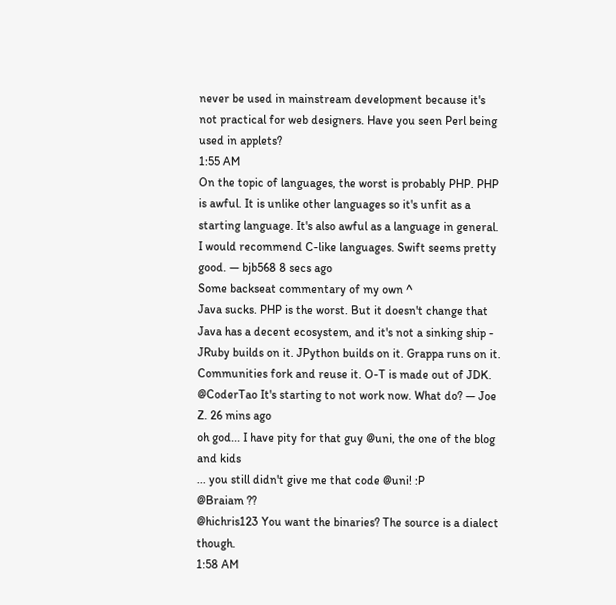never be used in mainstream development because it's not practical for web designers. Have you seen Perl being used in applets?
1:55 AM
On the topic of languages, the worst is probably PHP. PHP is awful. It is unlike other languages so it's unfit as a starting language. It's also awful as a language in general. I would recommend C-like languages. Swift seems pretty good. — bjb568 8 secs ago
Some backseat commentary of my own ^
Java sucks. PHP is the worst. But it doesn't change that Java has a decent ecosystem, and it's not a sinking ship - JRuby builds on it. JPython builds on it. Grappa runs on it. Communities fork and reuse it. O-T is made out of JDK.
@CoderTao It's starting to not work now. What do? — Joe Z. 26 mins ago
oh god... I have pity for that guy @uni, the one of the blog and kids
... you still didn't give me that code @uni! :P
@Braiam ??
@hichris123 You want the binaries? The source is a dialect though.
1:58 AM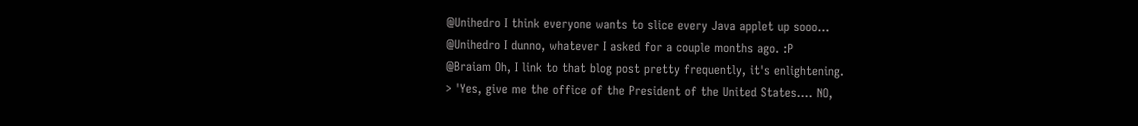@Unihedro I think everyone wants to slice every Java applet up sooo...
@Unihedro I dunno, whatever I asked for a couple months ago. :P
@Braiam Oh, I link to that blog post pretty frequently, it's enlightening.
> 'Yes, give me the office of the President of the United States.... NO,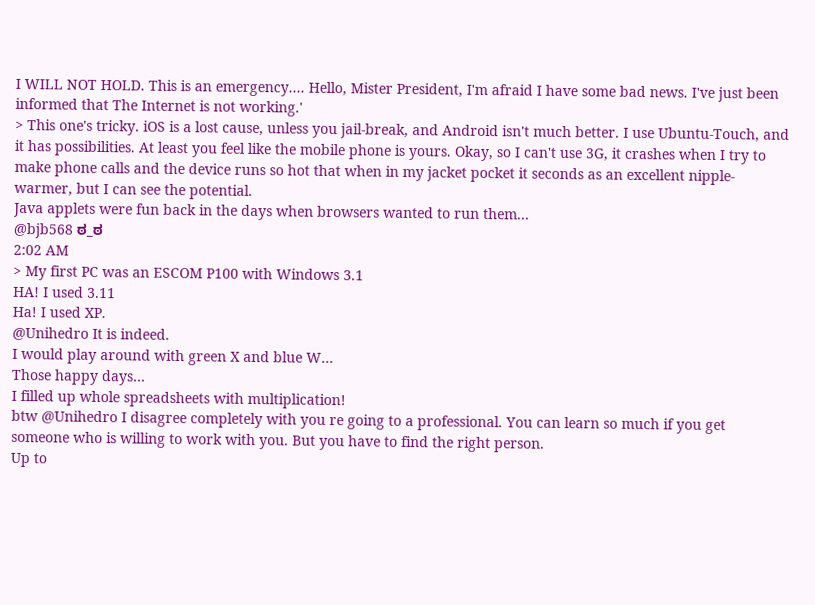I WILL NOT HOLD. This is an emergency.... Hello, Mister President, I'm afraid I have some bad news. I've just been informed that The Internet is not working.'
> This one's tricky. iOS is a lost cause, unless you jail-break, and Android isn't much better. I use Ubuntu-Touch, and it has possibilities. At least you feel like the mobile phone is yours. Okay, so I can't use 3G, it crashes when I try to make phone calls and the device runs so hot that when in my jacket pocket it seconds as an excellent nipple-warmer, but I can see the potential.
Java applets were fun back in the days when browsers wanted to run them...
@bjb568 ಠ_ಠ
2:02 AM
> My first PC was an ESCOM P100 with Windows 3.1
HA! I used 3.11
Ha! I used XP.
@Unihedro It is indeed.
I would play around with green X and blue W…
Those happy days…
I filled up whole spreadsheets with multiplication!
btw @Unihedro I disagree completely with you re going to a professional. You can learn so much if you get someone who is willing to work with you. But you have to find the right person.
Up to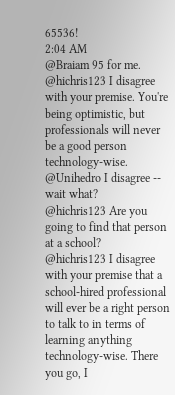65536!
2:04 AM
@Braiam 95 for me.
@hichris123 I disagree with your premise. You're being optimistic, but professionals will never be a good person technology-wise.
@Unihedro I disagree -- wait what?
@hichris123 Are you going to find that person at a school?
@hichris123 I disagree with your premise that a school-hired professional will ever be a right person to talk to in terms of learning anything technology-wise. There you go, I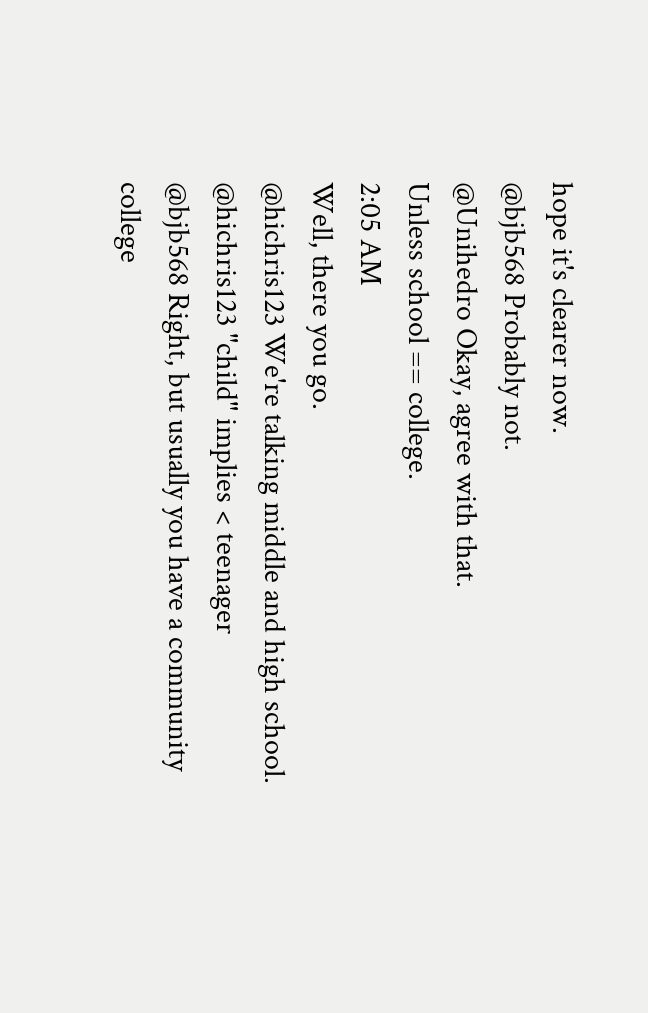hope it's clearer now.
@bjb568 Probably not.
@Unihedro Okay, agree with that.
Unless school == college.
2:05 AM
Well, there you go.
@hichris123 We're talking middle and high school.
@hichris123 "child" implies < teenager
@bjb568 Right, but usually you have a community college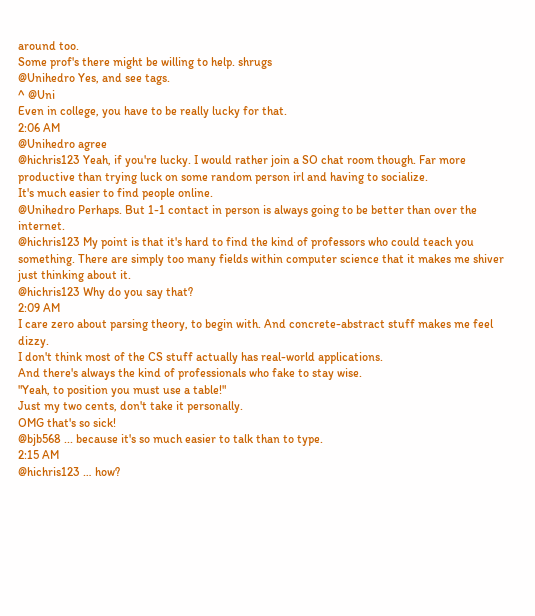around too.
Some prof's there might be willing to help. shrugs
@Unihedro Yes, and see tags.
^ @Uni
Even in college, you have to be really lucky for that.
2:06 AM
@Unihedro agree
@hichris123 Yeah, if you're lucky. I would rather join a SO chat room though. Far more productive than trying luck on some random person irl and having to socialize.
It's much easier to find people online.
@Unihedro Perhaps. But 1-1 contact in person is always going to be better than over the internet.
@hichris123 My point is that it's hard to find the kind of professors who could teach you something. There are simply too many fields within computer science that it makes me shiver just thinking about it.
@hichris123 Why do you say that?
2:09 AM
I care zero about parsing theory, to begin with. And concrete-abstract stuff makes me feel dizzy.
I don't think most of the CS stuff actually has real-world applications.
And there's always the kind of professionals who fake to stay wise.
"Yeah, to position you must use a table!"
Just my two cents, don't take it personally.
OMG that's so sick!
@bjb568 ... because it's so much easier to talk than to type.
2:15 AM
@hichris123 … how?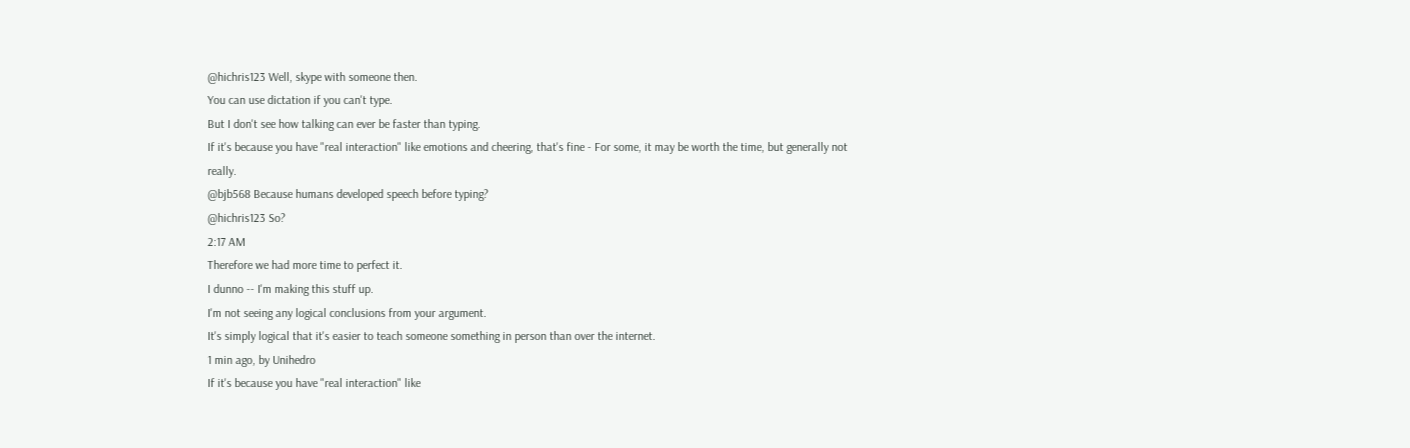@hichris123 Well, skype with someone then.
You can use dictation if you can't type.
But I don't see how talking can ever be faster than typing.
If it's because you have "real interaction" like emotions and cheering, that's fine - For some, it may be worth the time, but generally not really.
@bjb568 Because humans developed speech before typing?
@hichris123 So?
2:17 AM
Therefore we had more time to perfect it.
I dunno -- I'm making this stuff up.
I'm not seeing any logical conclusions from your argument.
It's simply logical that it's easier to teach someone something in person than over the internet.
1 min ago, by Unihedro
If it's because you have "real interaction" like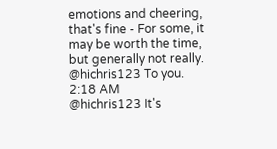emotions and cheering, that's fine - For some, it may be worth the time, but generally not really.
@hichris123 To you.
2:18 AM
@hichris123 It's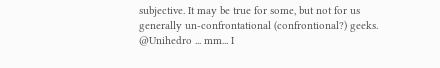subjective. It may be true for some, but not for us generally un-confrontational (confrontional?) geeks.
@Unihedro ... mm... I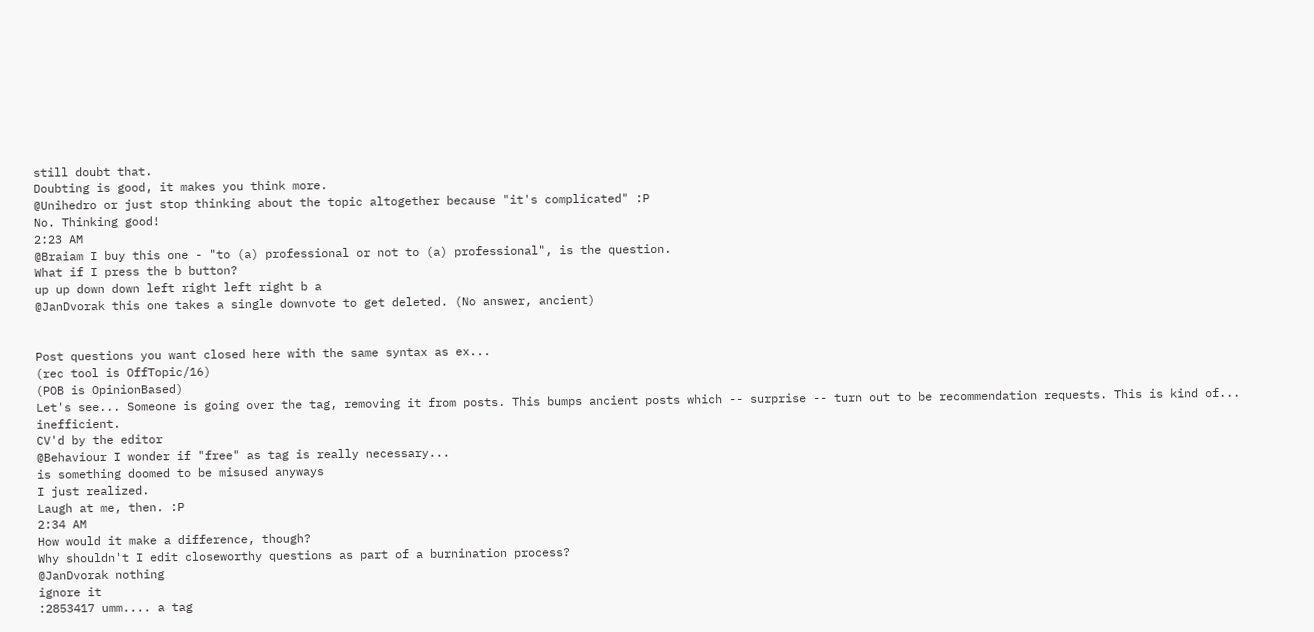still doubt that.
Doubting is good, it makes you think more.
@Unihedro or just stop thinking about the topic altogether because "it's complicated" :P
No. Thinking good!
2:23 AM
@Braiam I buy this one - "to (a) professional or not to (a) professional", is the question.
What if I press the b button?
up up down down left right left right b a
@JanDvorak this one takes a single downvote to get deleted. (No answer, ancient)


Post questions you want closed here with the same syntax as ex...
(rec tool is OffTopic/16)
(POB is OpinionBased)
Let's see... Someone is going over the tag, removing it from posts. This bumps ancient posts which -- surprise -- turn out to be recommendation requests. This is kind of... inefficient.
CV'd by the editor
@Behaviour I wonder if "free" as tag is really necessary...
is something doomed to be misused anyways
I just realized.
Laugh at me, then. :P
2:34 AM
How would it make a difference, though?
Why shouldn't I edit closeworthy questions as part of a burnination process?
@JanDvorak nothing
ignore it
:2853417 umm.... a tag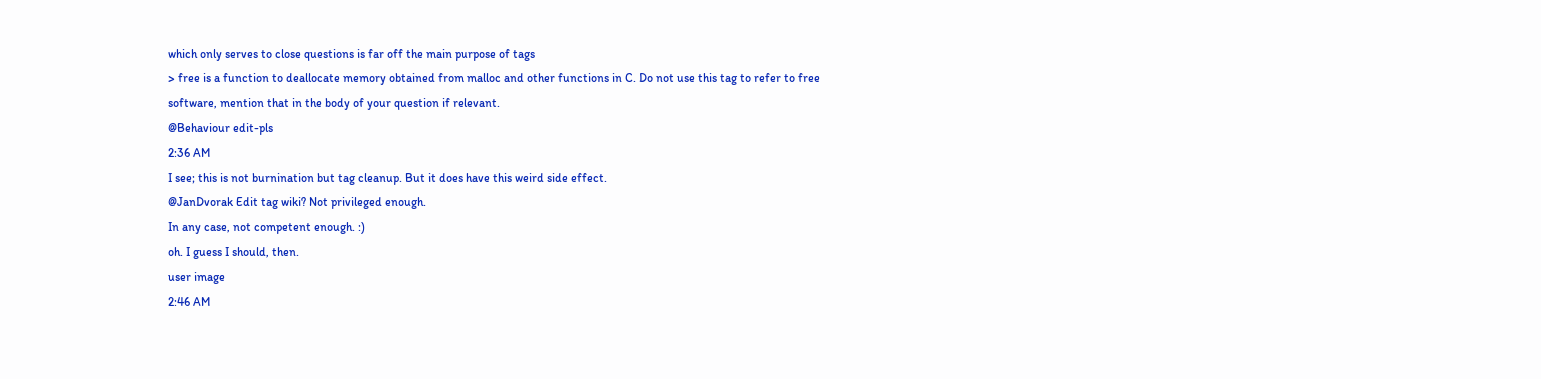which only serves to close questions is far off the main purpose of tags
> free is a function to deallocate memory obtained from malloc and other functions in C. Do not use this tag to refer to free software, mention that in the body of your question if relevant.
@Behaviour edit-pls
2:36 AM
I see; this is not burnination but tag cleanup. But it does have this weird side effect.
@JanDvorak Edit tag wiki? Not privileged enough.
In any case, not competent enough. :)
oh. I guess I should, then.
user image
2:46 AM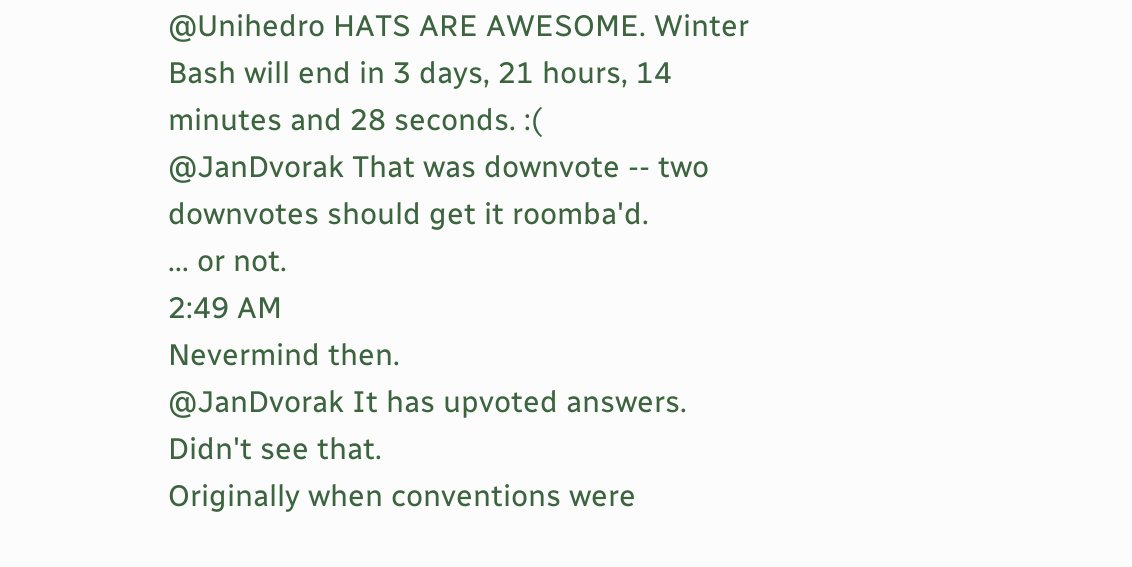@Unihedro HATS ARE AWESOME. Winter Bash will end in 3 days, 21 hours, 14 minutes and 28 seconds. :(
@JanDvorak That was downvote -- two downvotes should get it roomba'd.
... or not.
2:49 AM
Nevermind then.
@JanDvorak It has upvoted answers. Didn't see that.
Originally when conventions were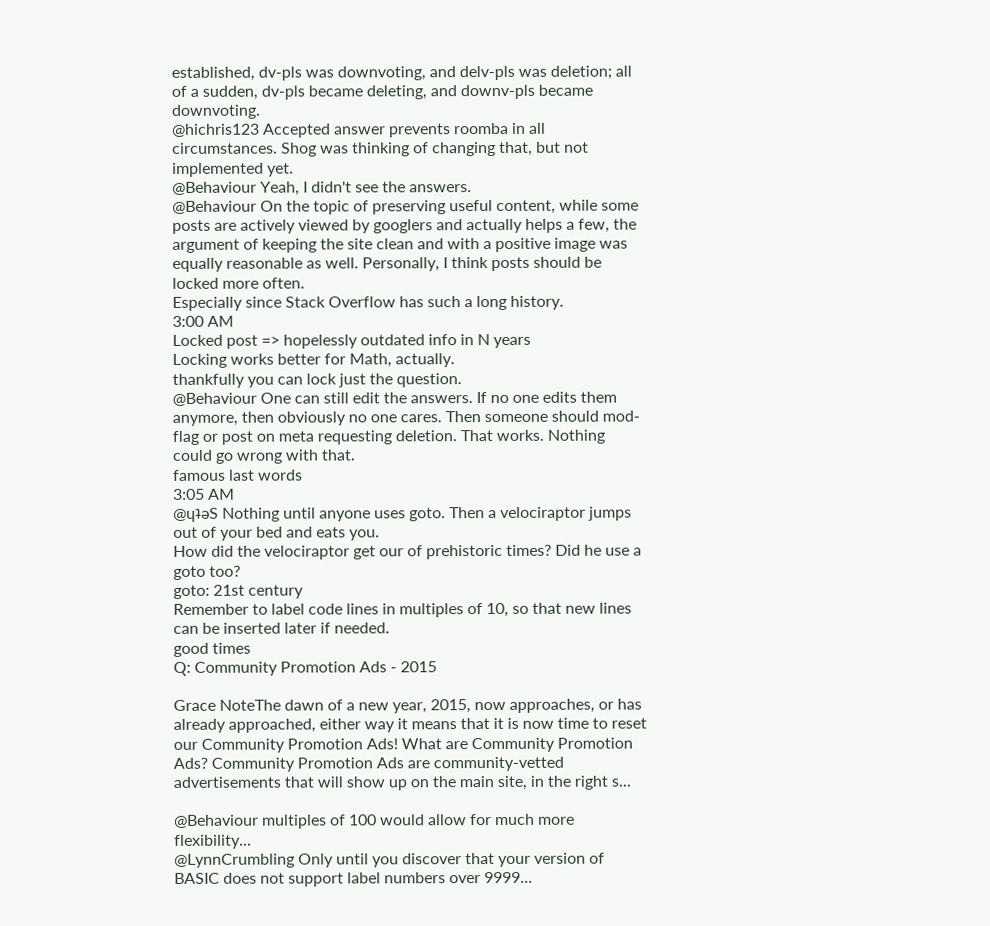established, dv-pls was downvoting, and delv-pls was deletion; all of a sudden, dv-pls became deleting, and downv-pls became downvoting.
@hichris123 Accepted answer prevents roomba in all circumstances. Shog was thinking of changing that, but not implemented yet.
@Behaviour Yeah, I didn't see the answers.
@Behaviour On the topic of preserving useful content, while some posts are actively viewed by googlers and actually helps a few, the argument of keeping the site clean and with a positive image was equally reasonable as well. Personally, I think posts should be locked more often.
Especially since Stack Overflow has such a long history.
3:00 AM
Locked post => hopelessly outdated info in N years
Locking works better for Math, actually.
thankfully you can lock just the question.
@Behaviour One can still edit the answers. If no one edits them anymore, then obviously no one cares. Then someone should mod-flag or post on meta requesting deletion. That works. Nothing could go wrong with that.
famous last words
3:05 AM
@ɥʇǝS Nothing until anyone uses goto. Then a velociraptor jumps out of your bed and eats you.
How did the velociraptor get our of prehistoric times? Did he use a goto too?
goto: 21st century
Remember to label code lines in multiples of 10, so that new lines can be inserted later if needed.
good times
Q: Community Promotion Ads - 2015

Grace NoteThe dawn of a new year, 2015, now approaches, or has already approached, either way it means that it is now time to reset our Community Promotion Ads! What are Community Promotion Ads? Community Promotion Ads are community-vetted advertisements that will show up on the main site, in the right s...

@Behaviour multiples of 100 would allow for much more flexibility...
@LynnCrumbling Only until you discover that your version of BASIC does not support label numbers over 9999...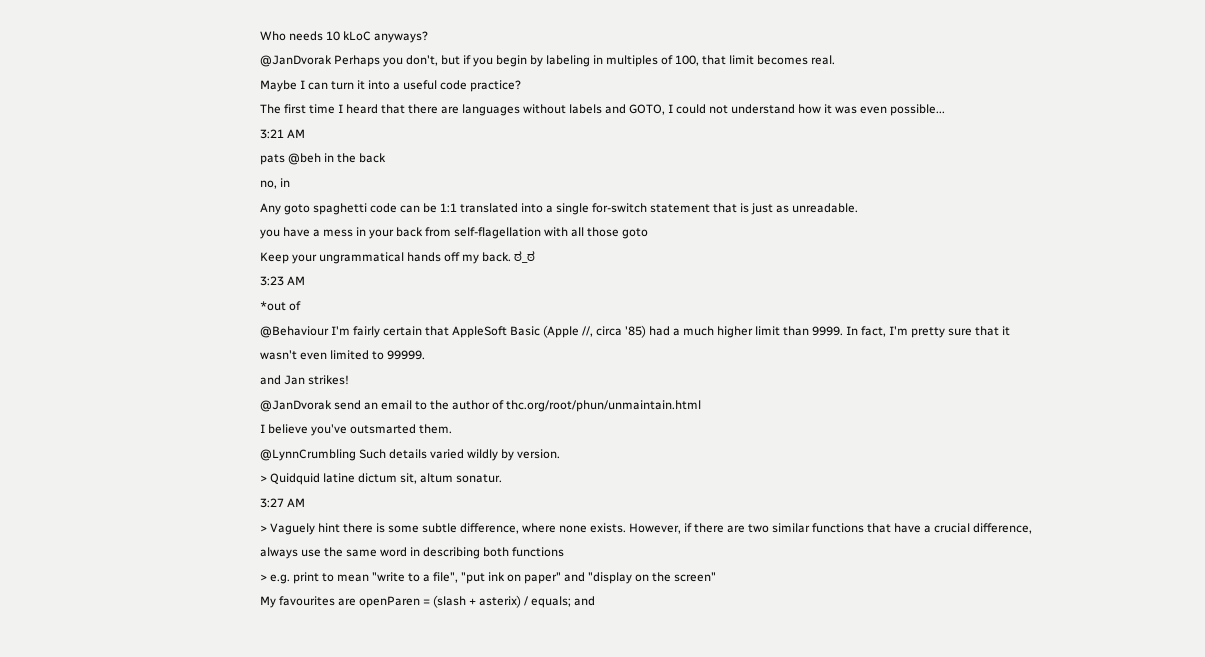Who needs 10 kLoC anyways?
@JanDvorak Perhaps you don't, but if you begin by labeling in multiples of 100, that limit becomes real.
Maybe I can turn it into a useful code practice?
The first time I heard that there are languages without labels and GOTO, I could not understand how it was even possible...
3:21 AM
pats @beh in the back
no, in
Any goto spaghetti code can be 1:1 translated into a single for-switch statement that is just as unreadable.
you have a mess in your back from self-flagellation with all those goto
Keep your ungrammatical hands off my back. ಠ_ಠ
3:23 AM
*out of
@Behaviour I'm fairly certain that AppleSoft Basic (Apple //, circa '85) had a much higher limit than 9999. In fact, I'm pretty sure that it wasn't even limited to 99999.
and Jan strikes!
@JanDvorak send an email to the author of thc.org/root/phun/unmaintain.html
I believe you've outsmarted them.
@LynnCrumbling Such details varied wildly by version.
> Quidquid latine dictum sit, altum sonatur.
3:27 AM
> Vaguely hint there is some subtle difference, where none exists. However, if there are two similar functions that have a crucial difference, always use the same word in describing both functions
> e.g. print to mean "write to a file", "put ink on paper" and "display on the screen"
My favourites are openParen = (slash + asterix) / equals; and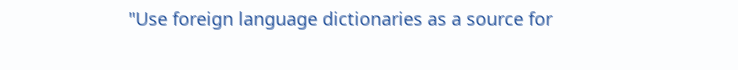"Use foreign language dictionaries as a source for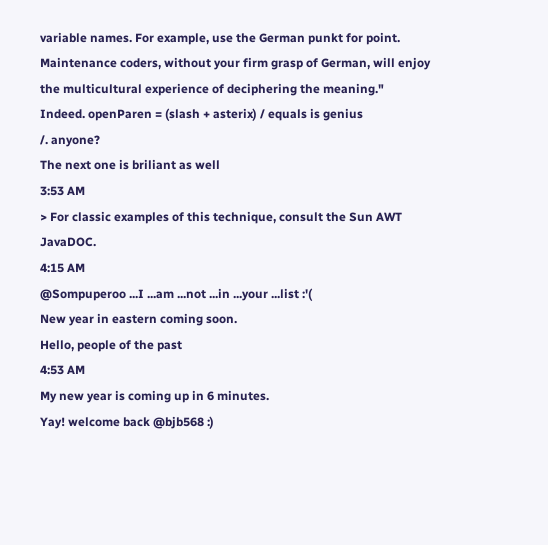variable names. For example, use the German punkt for point. Maintenance coders, without your firm grasp of German, will enjoy the multicultural experience of deciphering the meaning."
Indeed. openParen = (slash + asterix) / equals is genius
/. anyone?
The next one is briliant as well
3:53 AM
> For classic examples of this technique, consult the Sun AWT JavaDOC.
4:15 AM
@Sompuperoo ...I ...am ...not ...in ...your ...list :'(
New year in eastern coming soon.
Hello, people of the past
4:53 AM
My new year is coming up in 6 minutes.
Yay! welcome back @bjb568 :)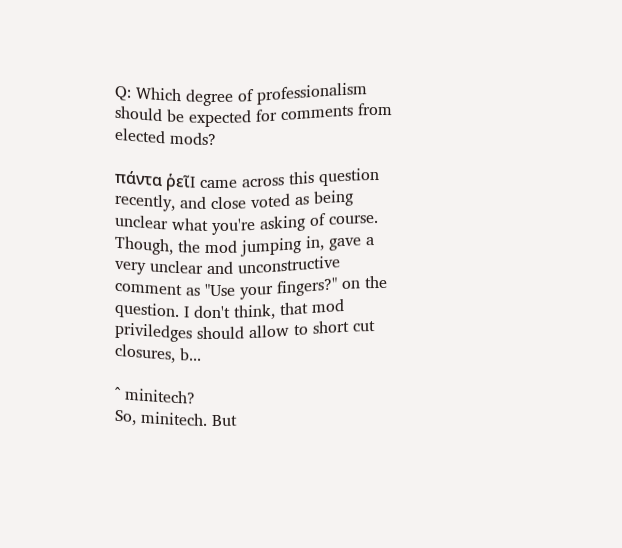Q: Which degree of professionalism should be expected for comments from elected mods?

πάντα ῥεῖI came across this question recently, and close voted as being unclear what you're asking of course. Though, the mod jumping in, gave a very unclear and unconstructive comment as "Use your fingers?" on the question. I don't think, that mod priviledges should allow to short cut closures, b...

^ minitech?
So, minitech. But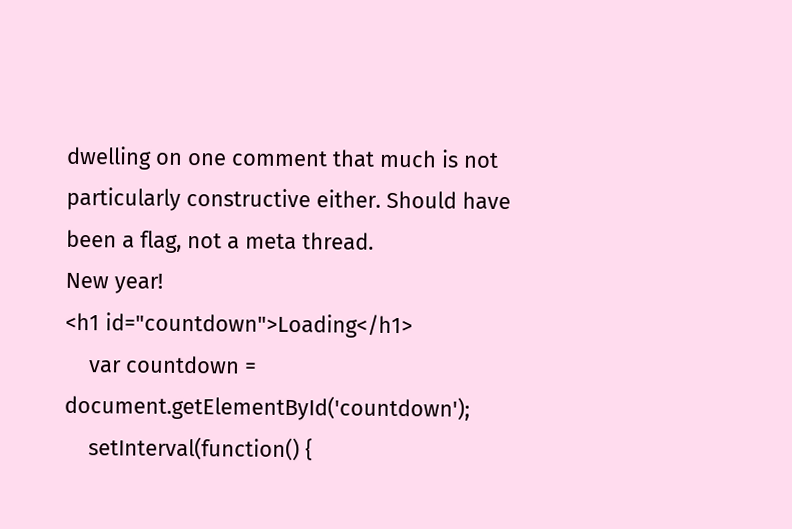dwelling on one comment that much is not particularly constructive either. Should have been a flag, not a meta thread.
New year!
<h1 id="countdown">Loading</h1>
    var countdown = document.getElementById('countdown');
    setInterval(function() {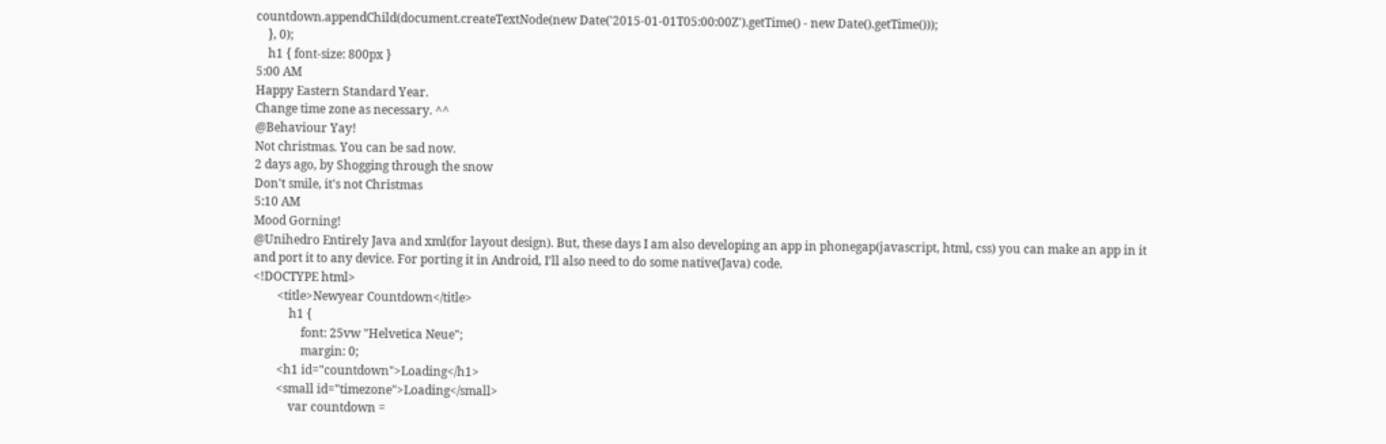countdown.appendChild(document.createTextNode(new Date('2015-01-01T05:00:00Z').getTime() - new Date().getTime()));
    }, 0);
    h1 { font-size: 800px }
5:00 AM
Happy Eastern Standard Year.
Change time zone as necessary. ^^
@Behaviour Yay!
Not christmas. You can be sad now.
2 days ago, by Shogging through the snow
Don't smile, it's not Christmas
5:10 AM
Mood Gorning!
@Unihedro Entirely Java and xml(for layout design). But, these days I am also developing an app in phonegap(javascript, html, css) you can make an app in it and port it to any device. For porting it in Android, I'll also need to do some native(Java) code.
<!DOCTYPE html>
        <title>Newyear Countdown</title>
            h1 {
                font: 25vw "Helvetica Neue";
                margin: 0;
        <h1 id="countdown">Loading</h1>
        <small id="timezone">Loading</small>
            var countdown =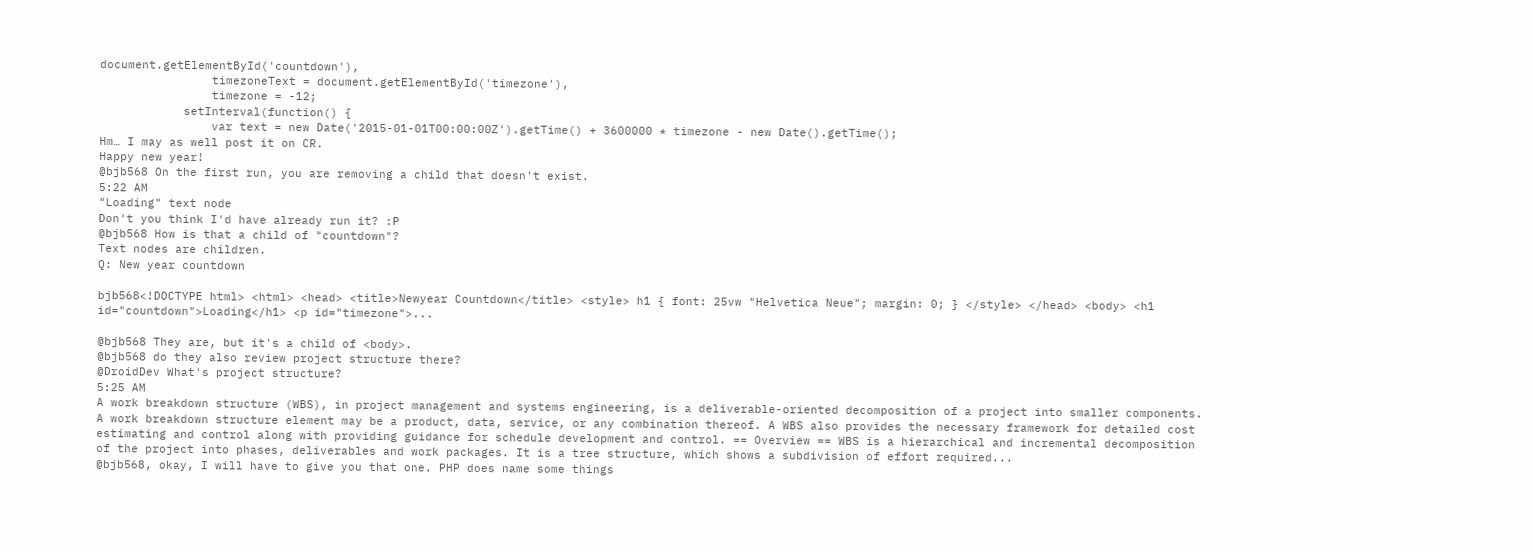document.getElementById('countdown'),
                timezoneText = document.getElementById('timezone'),
                timezone = -12;
            setInterval(function() {
                var text = new Date('2015-01-01T00:00:00Z').getTime() + 3600000 * timezone - new Date().getTime();
Hm… I may as well post it on CR.
Happy new year!
@bjb568 On the first run, you are removing a child that doesn't exist.
5:22 AM
"Loading" text node
Don't you think I'd have already run it? :P
@bjb568 How is that a child of "countdown"?
Text nodes are children.
Q: New year countdown

bjb568<!DOCTYPE html> <html> <head> <title>Newyear Countdown</title> <style> h1 { font: 25vw "Helvetica Neue"; margin: 0; } </style> </head> <body> <h1 id="countdown">Loading</h1> <p id="timezone">...

@bjb568 They are, but it's a child of <body>.
@bjb568 do they also review project structure there?
@DroidDev What's project structure?
5:25 AM
A work breakdown structure (WBS), in project management and systems engineering, is a deliverable-oriented decomposition of a project into smaller components. A work breakdown structure element may be a product, data, service, or any combination thereof. A WBS also provides the necessary framework for detailed cost estimating and control along with providing guidance for schedule development and control. == Overview == WBS is a hierarchical and incremental decomposition of the project into phases, deliverables and work packages. It is a tree structure, which shows a subdivision of effort required...
@bjb568, okay, I will have to give you that one. PHP does name some things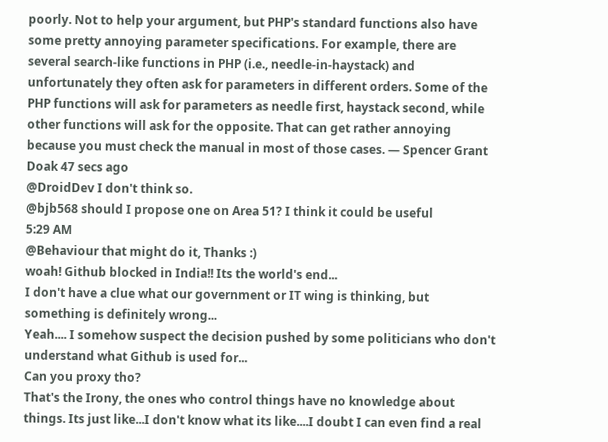poorly. Not to help your argument, but PHP's standard functions also have some pretty annoying parameter specifications. For example, there are several search-like functions in PHP (i.e., needle-in-haystack) and unfortunately they often ask for parameters in different orders. Some of the PHP functions will ask for parameters as needle first, haystack second, while other functions will ask for the opposite. That can get rather annoying because you must check the manual in most of those cases. — Spencer Grant Doak 47 secs ago
@DroidDev I don't think so.
@bjb568 should I propose one on Area 51? I think it could be useful
5:29 AM
@Behaviour that might do it, Thanks :)
woah! Github blocked in India!! Its the world's end...
I don't have a clue what our government or IT wing is thinking, but something is definitely wrong...
Yeah.... I somehow suspect the decision pushed by some politicians who don't understand what Github is used for...
Can you proxy tho?
That's the Irony, the ones who control things have no knowledge about things. Its just like...I don't know what its like....I doubt I can even find a real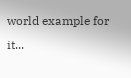world example for it...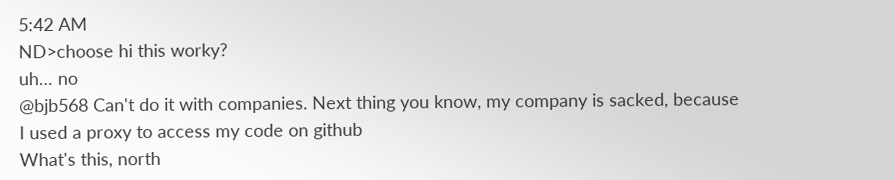5:42 AM
ND>choose hi this worky?
uh… no
@bjb568 Can't do it with companies. Next thing you know, my company is sacked, because I used a proxy to access my code on github
What's this, north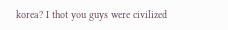korea? I thot you guys were civilized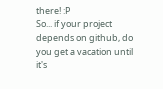there! :P
So... if your project depends on github, do you get a vacation until it's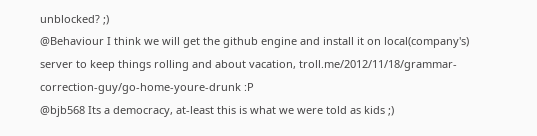unblocked? ;)
@Behaviour I think we will get the github engine and install it on local(company's) server to keep things rolling and about vacation, troll.me/2012/11/18/grammar-correction-guy/go-home-youre-drunk :P
@bjb568 Its a democracy, at-least this is what we were told as kids ;)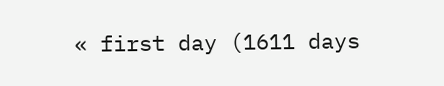« first day (1611 days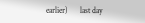earlier)      last day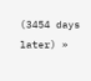(3454 days later) »